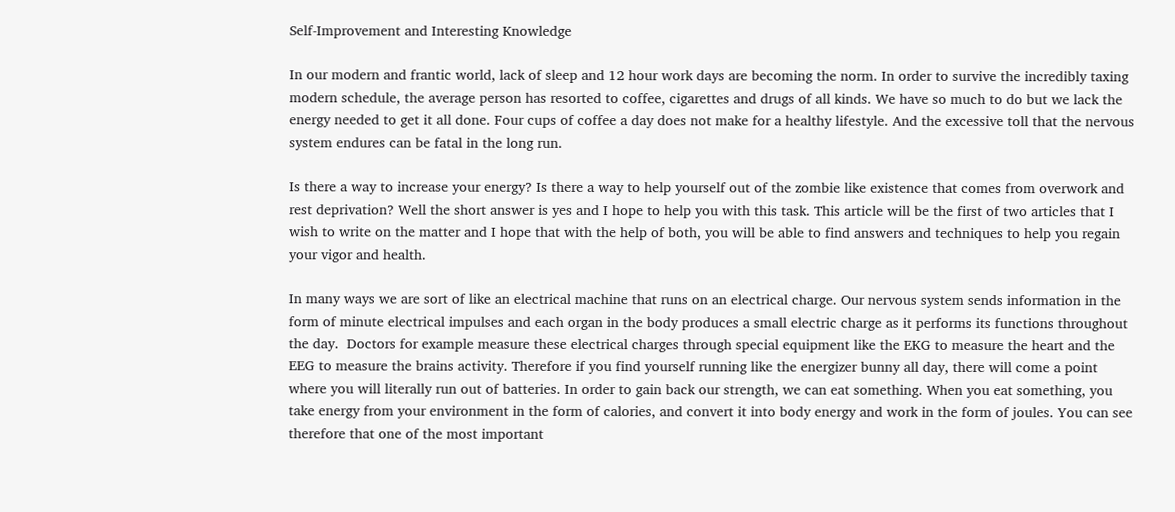Self-Improvement and Interesting Knowledge

In our modern and frantic world, lack of sleep and 12 hour work days are becoming the norm. In order to survive the incredibly taxing modern schedule, the average person has resorted to coffee, cigarettes and drugs of all kinds. We have so much to do but we lack the energy needed to get it all done. Four cups of coffee a day does not make for a healthy lifestyle. And the excessive toll that the nervous system endures can be fatal in the long run.

Is there a way to increase your energy? Is there a way to help yourself out of the zombie like existence that comes from overwork and rest deprivation? Well the short answer is yes and I hope to help you with this task. This article will be the first of two articles that I wish to write on the matter and I hope that with the help of both, you will be able to find answers and techniques to help you regain your vigor and health.

In many ways we are sort of like an electrical machine that runs on an electrical charge. Our nervous system sends information in the form of minute electrical impulses and each organ in the body produces a small electric charge as it performs its functions throughout the day.  Doctors for example measure these electrical charges through special equipment like the EKG to measure the heart and the EEG to measure the brains activity. Therefore if you find yourself running like the energizer bunny all day, there will come a point where you will literally run out of batteries. In order to gain back our strength, we can eat something. When you eat something, you take energy from your environment in the form of calories, and convert it into body energy and work in the form of joules. You can see therefore that one of the most important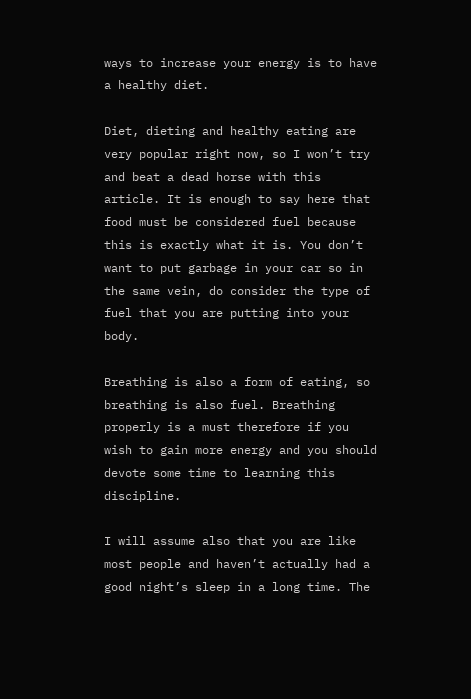ways to increase your energy is to have a healthy diet.

Diet, dieting and healthy eating are very popular right now, so I won’t try and beat a dead horse with this article. It is enough to say here that food must be considered fuel because this is exactly what it is. You don’t want to put garbage in your car so in the same vein, do consider the type of fuel that you are putting into your body.

Breathing is also a form of eating, so breathing is also fuel. Breathing properly is a must therefore if you wish to gain more energy and you should devote some time to learning this discipline.

I will assume also that you are like most people and haven’t actually had a good night’s sleep in a long time. The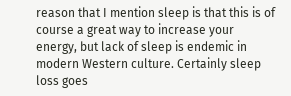reason that I mention sleep is that this is of course a great way to increase your energy, but lack of sleep is endemic in modern Western culture. Certainly sleep loss goes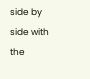side by side with the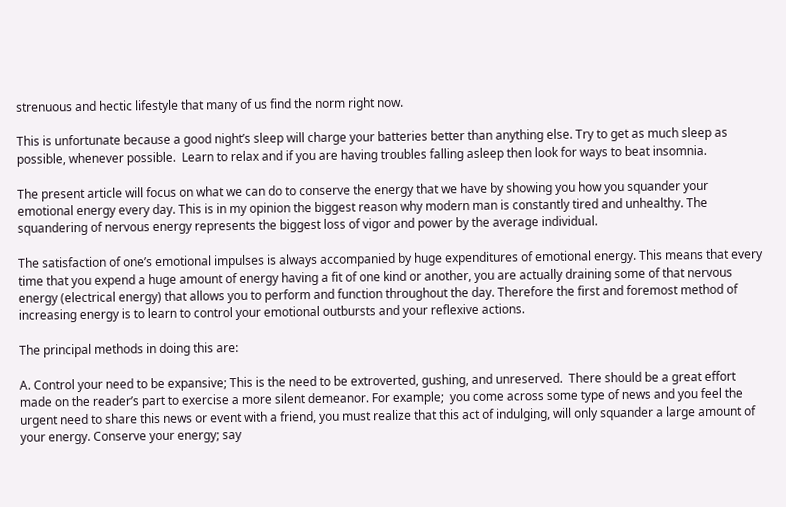strenuous and hectic lifestyle that many of us find the norm right now.

This is unfortunate because a good night’s sleep will charge your batteries better than anything else. Try to get as much sleep as possible, whenever possible.  Learn to relax and if you are having troubles falling asleep then look for ways to beat insomnia.

The present article will focus on what we can do to conserve the energy that we have by showing you how you squander your emotional energy every day. This is in my opinion the biggest reason why modern man is constantly tired and unhealthy. The squandering of nervous energy represents the biggest loss of vigor and power by the average individual.

The satisfaction of one’s emotional impulses is always accompanied by huge expenditures of emotional energy. This means that every time that you expend a huge amount of energy having a fit of one kind or another, you are actually draining some of that nervous energy (electrical energy) that allows you to perform and function throughout the day. Therefore the first and foremost method of increasing energy is to learn to control your emotional outbursts and your reflexive actions.

The principal methods in doing this are:

A. Control your need to be expansive; This is the need to be extroverted, gushing, and unreserved.  There should be a great effort made on the reader’s part to exercise a more silent demeanor. For example;  you come across some type of news and you feel the urgent need to share this news or event with a friend, you must realize that this act of indulging, will only squander a large amount of your energy. Conserve your energy; say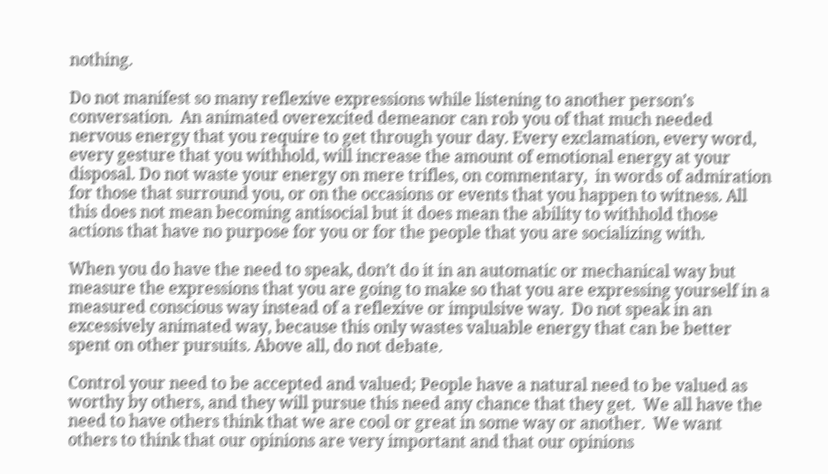nothing.

Do not manifest so many reflexive expressions while listening to another person’s conversation.  An animated overexcited demeanor can rob you of that much needed nervous energy that you require to get through your day. Every exclamation, every word, every gesture that you withhold, will increase the amount of emotional energy at your disposal. Do not waste your energy on mere trifles, on commentary,  in words of admiration for those that surround you, or on the occasions or events that you happen to witness. All this does not mean becoming antisocial but it does mean the ability to withhold those actions that have no purpose for you or for the people that you are socializing with.

When you do have the need to speak, don’t do it in an automatic or mechanical way but measure the expressions that you are going to make so that you are expressing yourself in a measured conscious way instead of a reflexive or impulsive way.  Do not speak in an excessively animated way, because this only wastes valuable energy that can be better spent on other pursuits. Above all, do not debate.

Control your need to be accepted and valued; People have a natural need to be valued as worthy by others, and they will pursue this need any chance that they get.  We all have the need to have others think that we are cool or great in some way or another.  We want others to think that our opinions are very important and that our opinions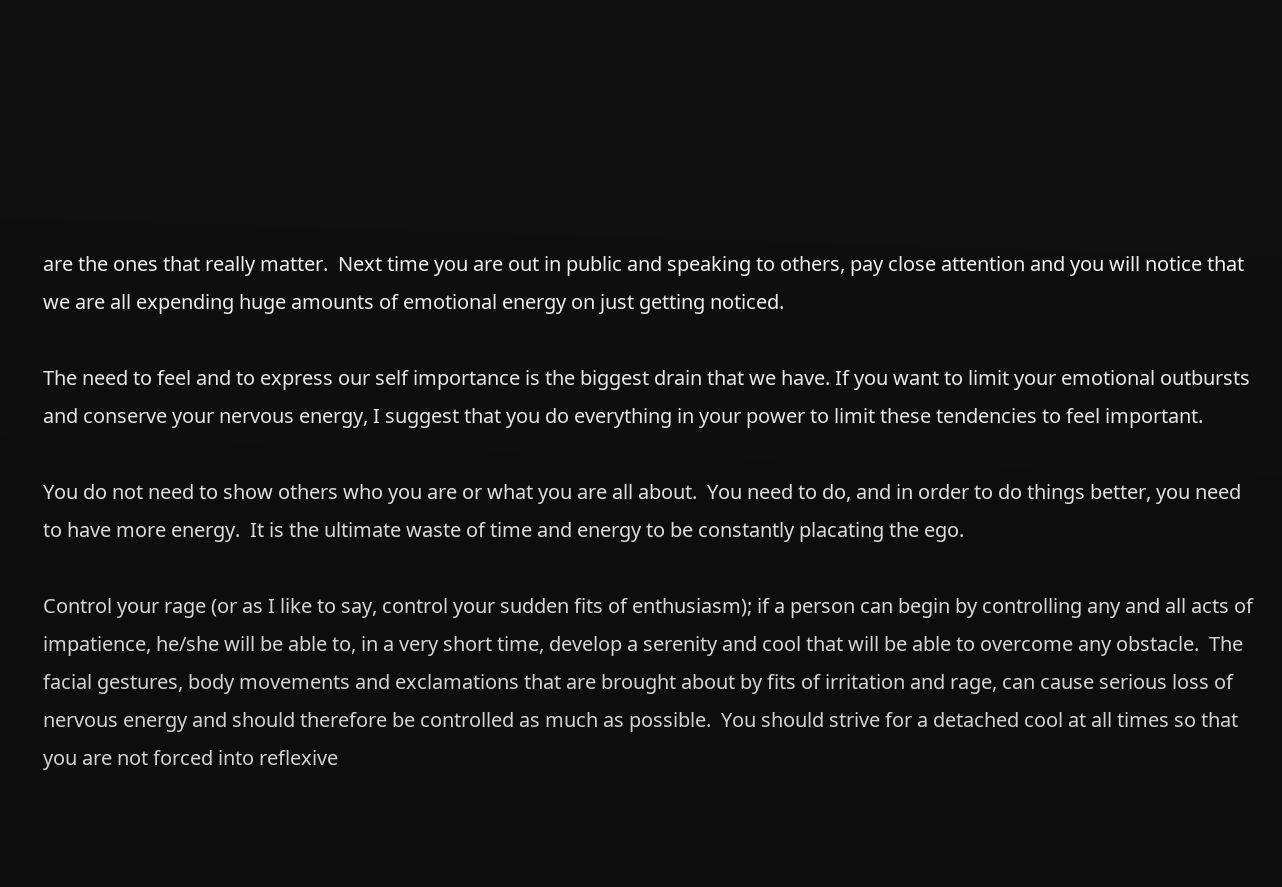are the ones that really matter.  Next time you are out in public and speaking to others, pay close attention and you will notice that we are all expending huge amounts of emotional energy on just getting noticed.

The need to feel and to express our self importance is the biggest drain that we have. If you want to limit your emotional outbursts and conserve your nervous energy, I suggest that you do everything in your power to limit these tendencies to feel important.

You do not need to show others who you are or what you are all about.  You need to do, and in order to do things better, you need to have more energy.  It is the ultimate waste of time and energy to be constantly placating the ego.

Control your rage (or as I like to say, control your sudden fits of enthusiasm); if a person can begin by controlling any and all acts of impatience, he/she will be able to, in a very short time, develop a serenity and cool that will be able to overcome any obstacle.  The facial gestures, body movements and exclamations that are brought about by fits of irritation and rage, can cause serious loss of nervous energy and should therefore be controlled as much as possible.  You should strive for a detached cool at all times so that you are not forced into reflexive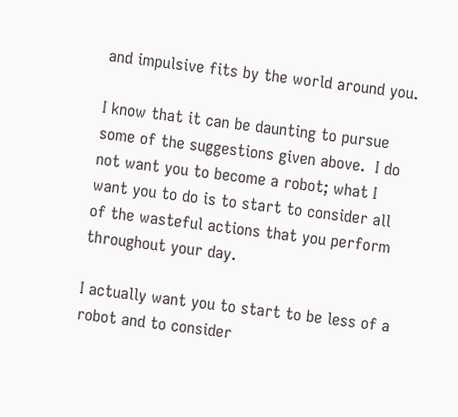and impulsive fits by the world around you.

I know that it can be daunting to pursue some of the suggestions given above.  I do not want you to become a robot; what I want you to do is to start to consider all of the wasteful actions that you perform throughout your day.

I actually want you to start to be less of a robot and to consider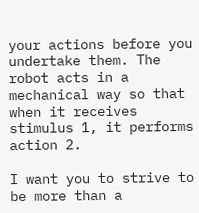your actions before you undertake them. The robot acts in a mechanical way so that when it receives stimulus 1, it performs action 2.

I want you to strive to be more than a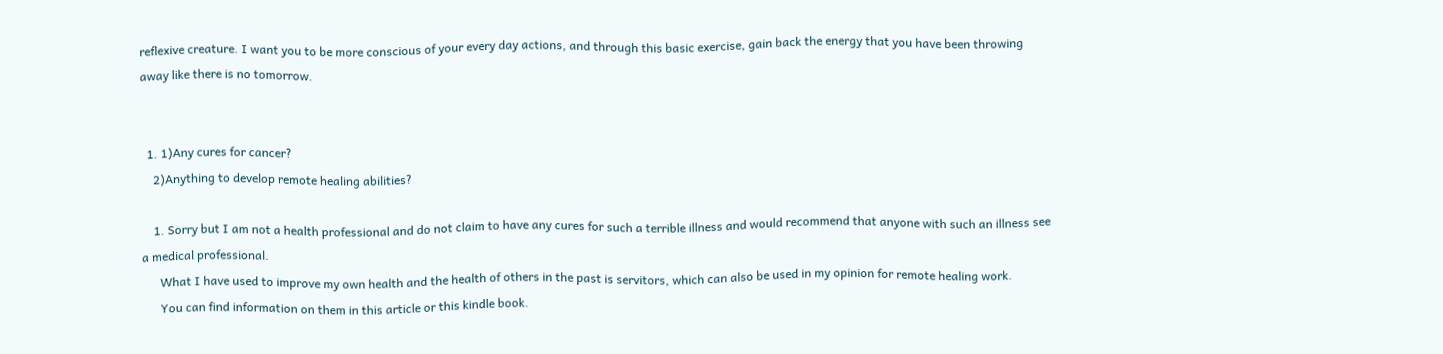reflexive creature. I want you to be more conscious of your every day actions, and through this basic exercise, gain back the energy that you have been throwing away like there is no tomorrow.


  1. 1)Any cures for cancer?
    2)Anything to develop remote healing abilities?

    1. Sorry but I am not a health professional and do not claim to have any cures for such a terrible illness and would recommend that anyone with such an illness see a medical professional.
      What I have used to improve my own health and the health of others in the past is servitors, which can also be used in my opinion for remote healing work.
      You can find information on them in this article or this kindle book.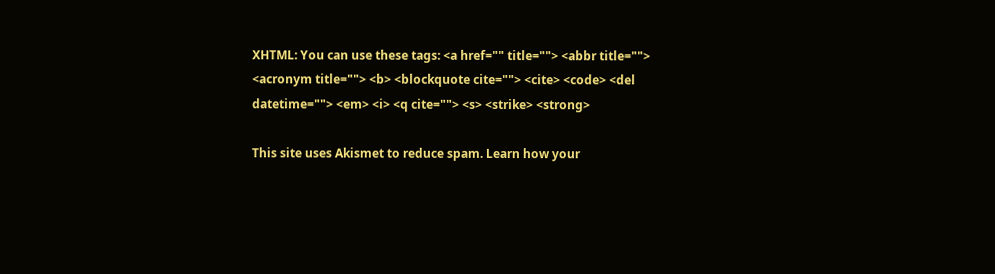XHTML: You can use these tags: <a href="" title=""> <abbr title=""> <acronym title=""> <b> <blockquote cite=""> <cite> <code> <del datetime=""> <em> <i> <q cite=""> <s> <strike> <strong>

This site uses Akismet to reduce spam. Learn how your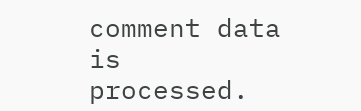comment data is processed.